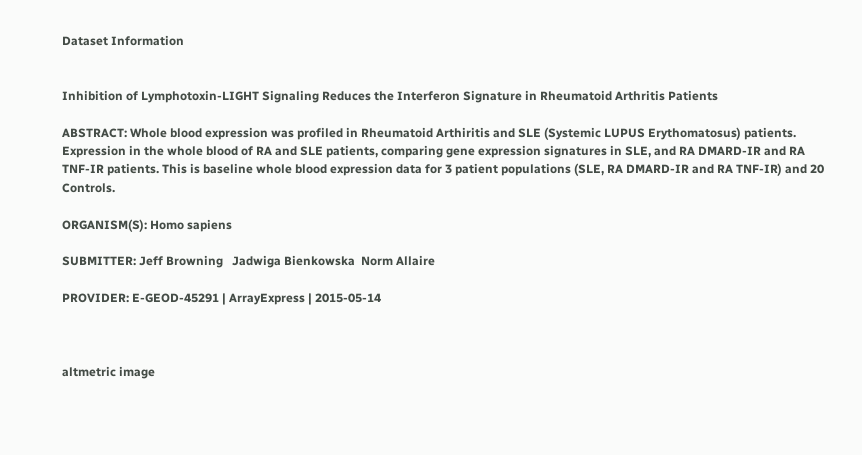Dataset Information


Inhibition of Lymphotoxin-LIGHT Signaling Reduces the Interferon Signature in Rheumatoid Arthritis Patients

ABSTRACT: Whole blood expression was profiled in Rheumatoid Arthiritis and SLE (Systemic LUPUS Erythomatosus) patients. Expression in the whole blood of RA and SLE patients, comparing gene expression signatures in SLE, and RA DMARD-IR and RA TNF-IR patients. This is baseline whole blood expression data for 3 patient populations (SLE, RA DMARD-IR and RA TNF-IR) and 20 Controls.

ORGANISM(S): Homo sapiens

SUBMITTER: Jeff Browning   Jadwiga Bienkowska  Norm Allaire

PROVIDER: E-GEOD-45291 | ArrayExpress | 2015-05-14



altmetric image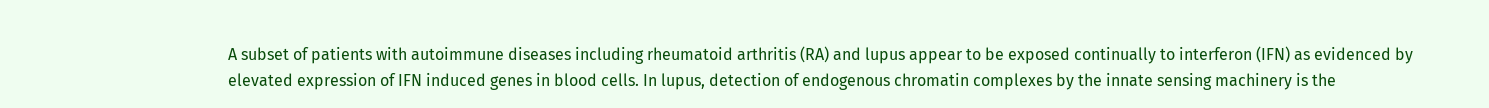A subset of patients with autoimmune diseases including rheumatoid arthritis (RA) and lupus appear to be exposed continually to interferon (IFN) as evidenced by elevated expression of IFN induced genes in blood cells. In lupus, detection of endogenous chromatin complexes by the innate sensing machinery is the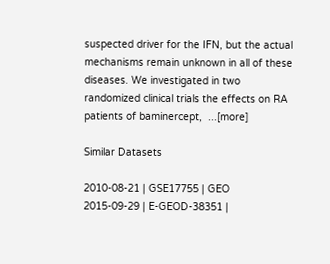suspected driver for the IFN, but the actual mechanisms remain unknown in all of these diseases. We investigated in two randomized clinical trials the effects on RA patients of baminercept,  ...[more]

Similar Datasets

2010-08-21 | GSE17755 | GEO
2015-09-29 | E-GEOD-38351 |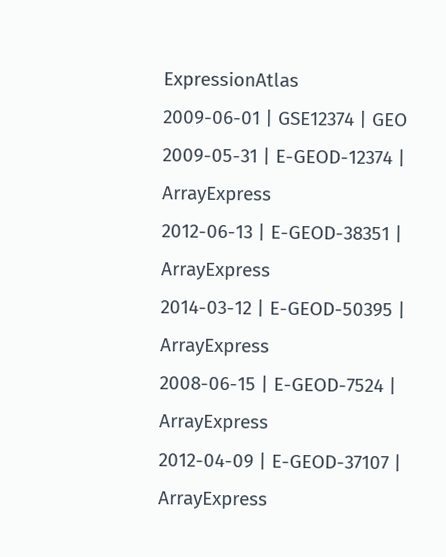ExpressionAtlas
2009-06-01 | GSE12374 | GEO
2009-05-31 | E-GEOD-12374 | ArrayExpress
2012-06-13 | E-GEOD-38351 | ArrayExpress
2014-03-12 | E-GEOD-50395 | ArrayExpress
2008-06-15 | E-GEOD-7524 | ArrayExpress
2012-04-09 | E-GEOD-37107 | ArrayExpress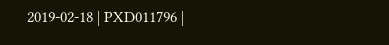2019-02-18 | PXD011796 |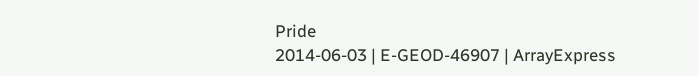Pride
2014-06-03 | E-GEOD-46907 | ArrayExpress